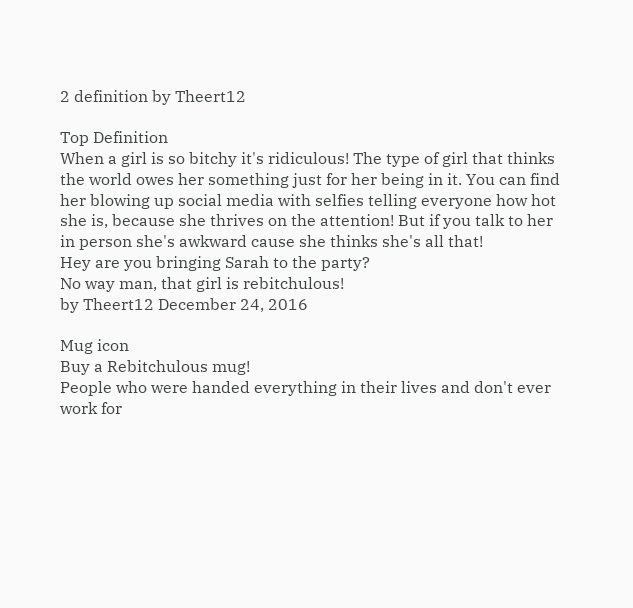2 definition by Theert12

Top Definition
When a girl is so bitchy it's ridiculous! The type of girl that thinks the world owes her something just for her being in it. You can find her blowing up social media with selfies telling everyone how hot she is, because she thrives on the attention! But if you talk to her in person she's awkward cause she thinks she's all that!
Hey are you bringing Sarah to the party?
No way man, that girl is rebitchulous!
by Theert12 December 24, 2016

Mug icon
Buy a Rebitchulous mug!
People who were handed everything in their lives and don't ever work for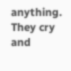anything. They cry and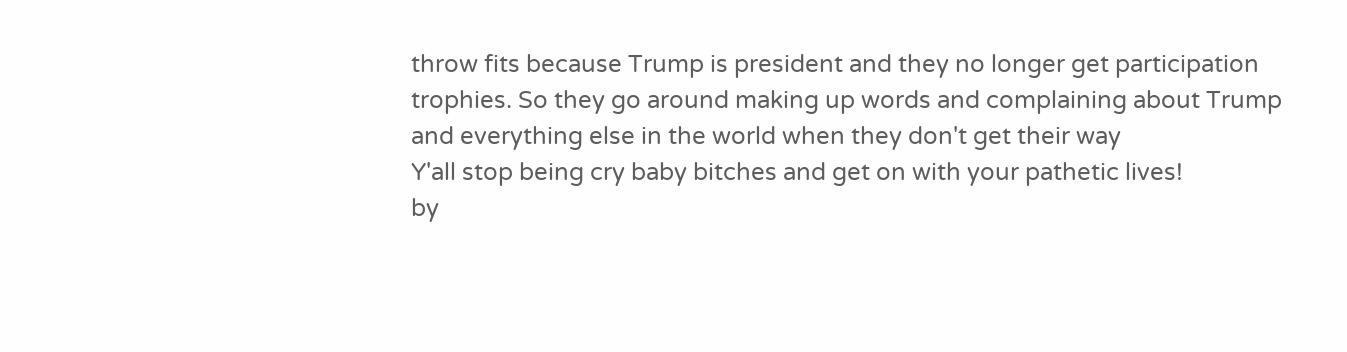throw fits because Trump is president and they no longer get participation trophies. So they go around making up words and complaining about Trump and everything else in the world when they don't get their way
Y'all stop being cry baby bitches and get on with your pathetic lives!
by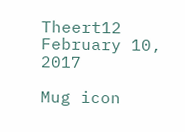Theert12 February 10, 2017

Mug icon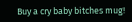Buy a cry baby bitches mug!